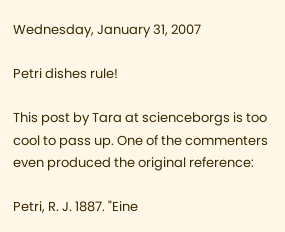Wednesday, January 31, 2007

Petri dishes rule!

This post by Tara at scienceborgs is too cool to pass up. One of the commenters even produced the original reference:

Petri, R. J. 1887. "Eine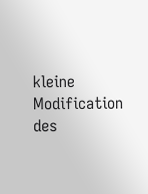kleine Modification des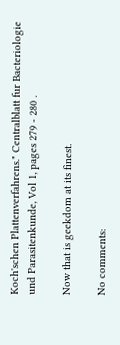Koch'schen Plattenverfahrens." Centralblatt fur Bacteriologie und Parasitenkunde, Vol 1, pages 279 - 280 .

Now that is geekdom at its finest.

No comments: